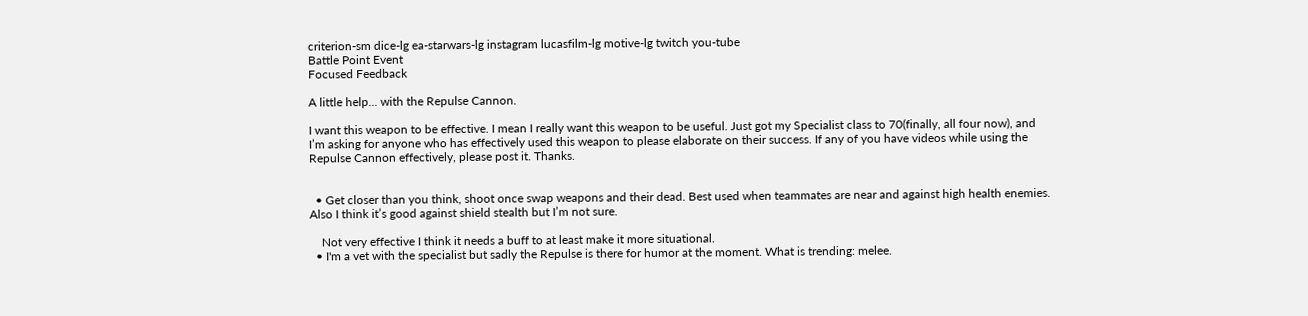criterion-sm dice-lg ea-starwars-lg instagram lucasfilm-lg motive-lg twitch you-tube
Battle Point Event
Focused Feedback

A little help... with the Repulse Cannon.

I want this weapon to be effective. I mean I really want this weapon to be useful. Just got my Specialist class to 70(finally, all four now), and I’m asking for anyone who has effectively used this weapon to please elaborate on their success. If any of you have videos while using the Repulse Cannon effectively, please post it. Thanks.


  • Get closer than you think, shoot once swap weapons and their dead. Best used when teammates are near and against high health enemies. Also I think it’s good against shield stealth but I’m not sure.

    Not very effective I think it needs a buff to at least make it more situational.
  • I'm a vet with the specialist but sadly the Repulse is there for humor at the moment. What is trending: melee.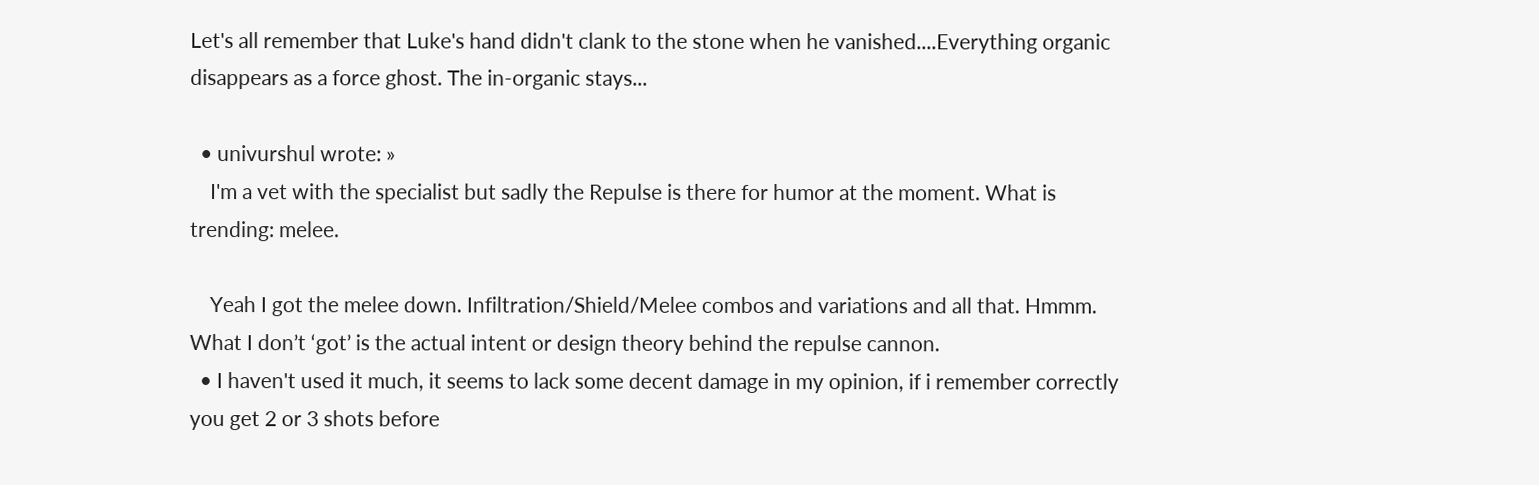Let's all remember that Luke's hand didn't clank to the stone when he vanished....Everything organic disappears as a force ghost. The in-organic stays...

  • univurshul wrote: »
    I'm a vet with the specialist but sadly the Repulse is there for humor at the moment. What is trending: melee.

    Yeah I got the melee down. Infiltration/Shield/Melee combos and variations and all that. Hmmm. What I don’t ‘got’ is the actual intent or design theory behind the repulse cannon.
  • I haven't used it much, it seems to lack some decent damage in my opinion, if i remember correctly you get 2 or 3 shots before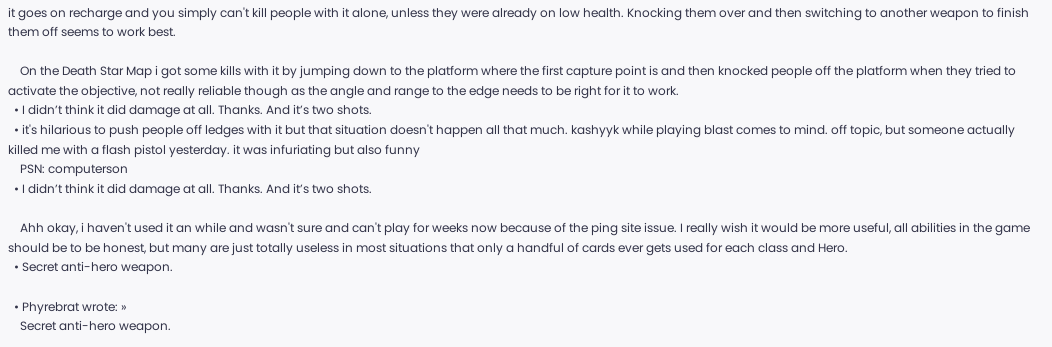it goes on recharge and you simply can't kill people with it alone, unless they were already on low health. Knocking them over and then switching to another weapon to finish them off seems to work best.

    On the Death Star Map i got some kills with it by jumping down to the platform where the first capture point is and then knocked people off the platform when they tried to activate the objective, not really reliable though as the angle and range to the edge needs to be right for it to work.
  • I didn’t think it did damage at all. Thanks. And it’s two shots.
  • it's hilarious to push people off ledges with it but that situation doesn't happen all that much. kashyyk while playing blast comes to mind. off topic, but someone actually killed me with a flash pistol yesterday. it was infuriating but also funny
    PSN: computerson
  • I didn’t think it did damage at all. Thanks. And it’s two shots.

    Ahh okay, i haven't used it an while and wasn't sure and can't play for weeks now because of the ping site issue. I really wish it would be more useful, all abilities in the game should be to be honest, but many are just totally useless in most situations that only a handful of cards ever gets used for each class and Hero.
  • Secret anti-hero weapon.

  • Phyrebrat wrote: »
    Secret anti-hero weapon.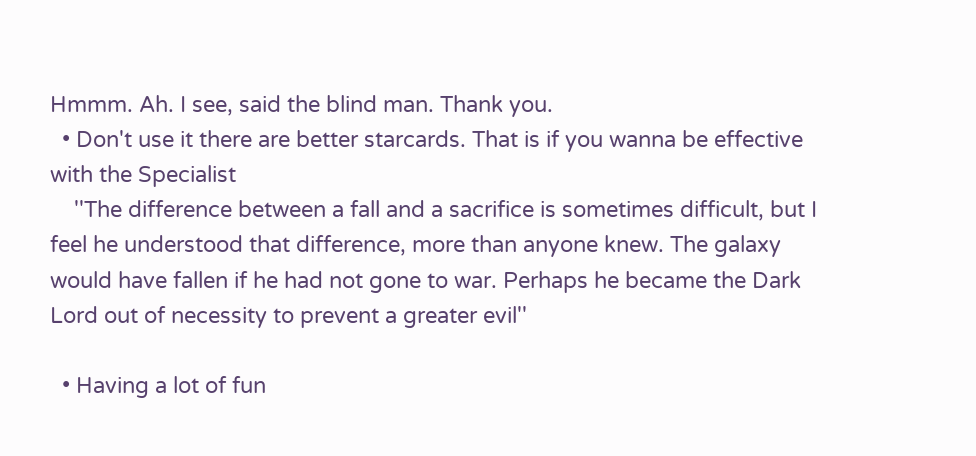Hmmm. Ah. I see, said the blind man. Thank you.
  • Don't use it there are better starcards. That is if you wanna be effective with the Specialist
    ''The difference between a fall and a sacrifice is sometimes difficult, but I feel he understood that difference, more than anyone knew. The galaxy would have fallen if he had not gone to war. Perhaps he became the Dark Lord out of necessity to prevent a greater evil''

  • Having a lot of fun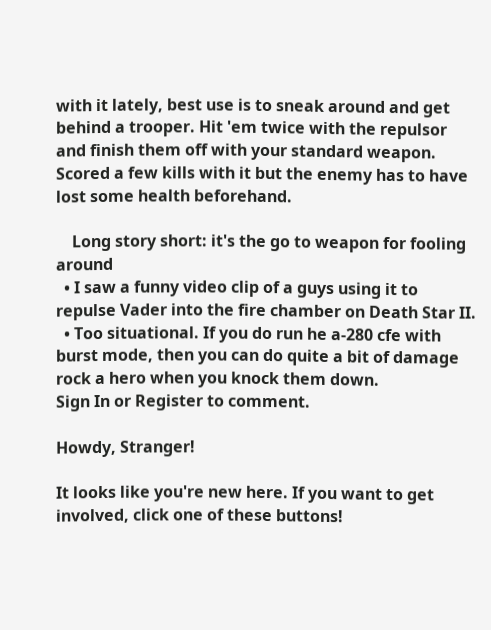with it lately, best use is to sneak around and get behind a trooper. Hit 'em twice with the repulsor and finish them off with your standard weapon. Scored a few kills with it but the enemy has to have lost some health beforehand.

    Long story short: it's the go to weapon for fooling around
  • I saw a funny video clip of a guys using it to repulse Vader into the fire chamber on Death Star II.
  • Too situational. If you do run he a-280 cfe with burst mode, then you can do quite a bit of damage rock a hero when you knock them down.
Sign In or Register to comment.

Howdy, Stranger!

It looks like you're new here. If you want to get involved, click one of these buttons!